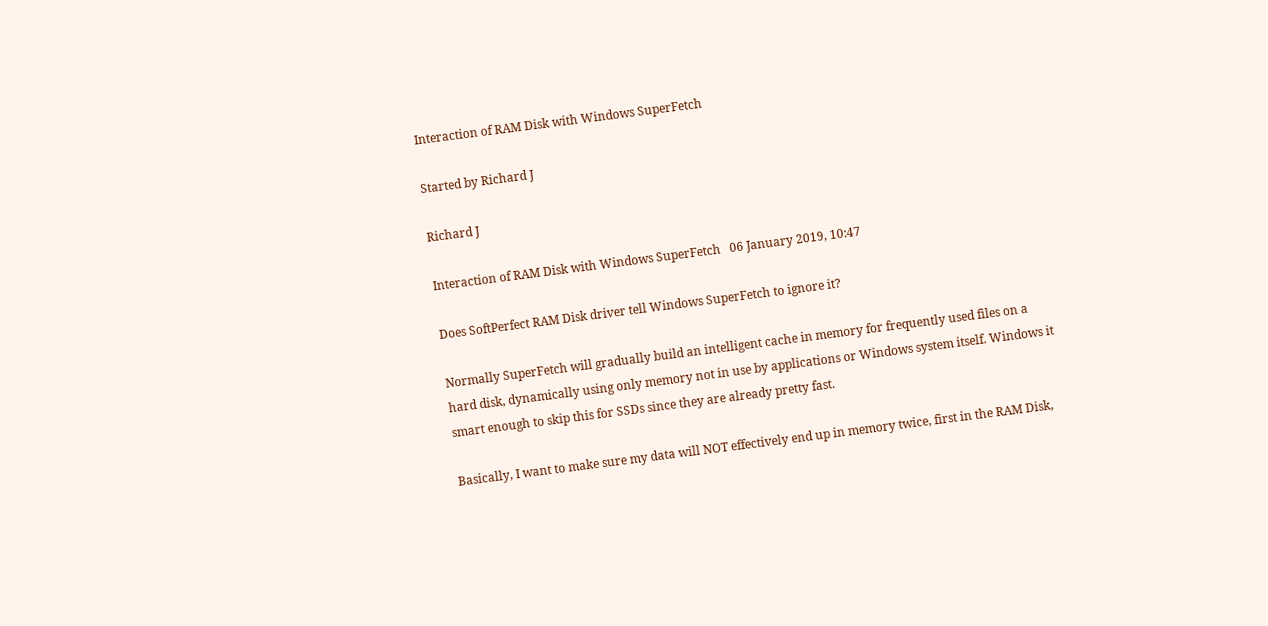Interaction of RAM Disk with Windows SuperFetch

Started by Richard J

Richard J

Interaction of RAM Disk with Windows SuperFetch   06 January 2019, 10:47

Does SoftPerfect RAM Disk driver tell Windows SuperFetch to ignore it?

Normally SuperFetch will gradually build an intelligent cache in memory for frequently used files on a hard disk, dynamically using only memory not in use by applications or Windows system itself. Windows it smart enough to skip this for SSDs since they are already pretty fast.

Basically, I want to make sure my data will NOT effectively end up in memory twice, first in the RAM Disk,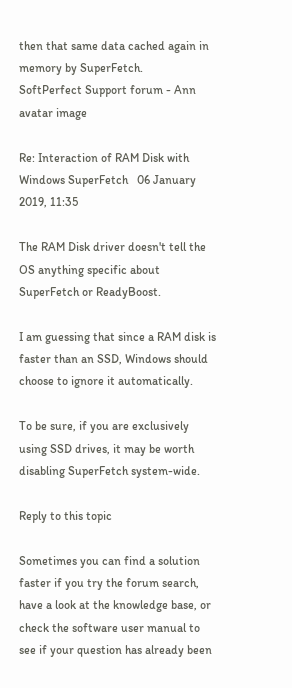then that same data cached again in memory by SuperFetch.
SoftPerfect Support forum - Ann avatar image

Re: Interaction of RAM Disk with Windows SuperFetch   06 January 2019, 11:35

The RAM Disk driver doesn't tell the OS anything specific about SuperFetch or ReadyBoost.

I am guessing that since a RAM disk is faster than an SSD, Windows should choose to ignore it automatically.

To be sure, if you are exclusively using SSD drives, it may be worth disabling SuperFetch system-wide.

Reply to this topic

Sometimes you can find a solution faster if you try the forum search, have a look at the knowledge base, or check the software user manual to see if your question has already been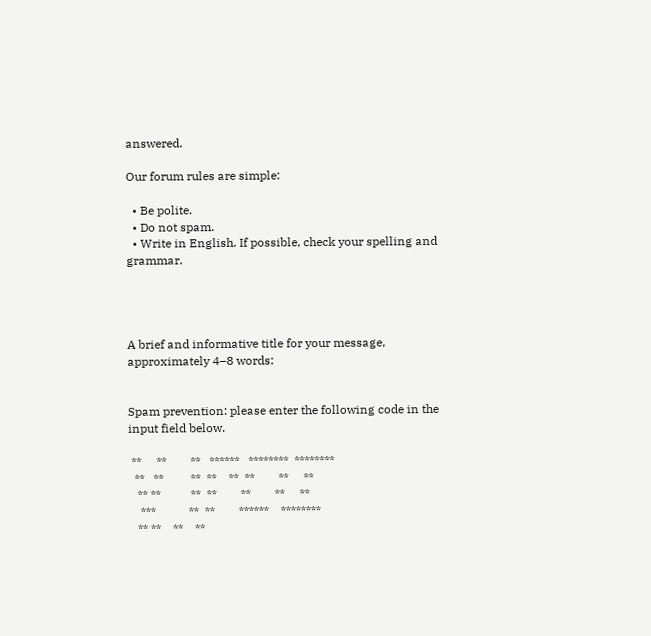answered.

Our forum rules are simple:

  • Be polite.
  • Do not spam.
  • Write in English. If possible, check your spelling and grammar.




A brief and informative title for your message, approximately 4–8 words:


Spam prevention: please enter the following code in the input field below.

 **     **        **   ******   ********  ********
  **   **         **  **    **  **        **     **
   ** **          **  **        **        **     **
    ***           **  **        ******    ********
   ** **    **    **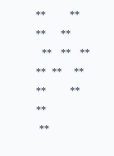**        **        **     **
  **   **   **    **  **    **  **        **     **
 **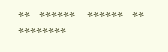**   ******    ******   **        ********